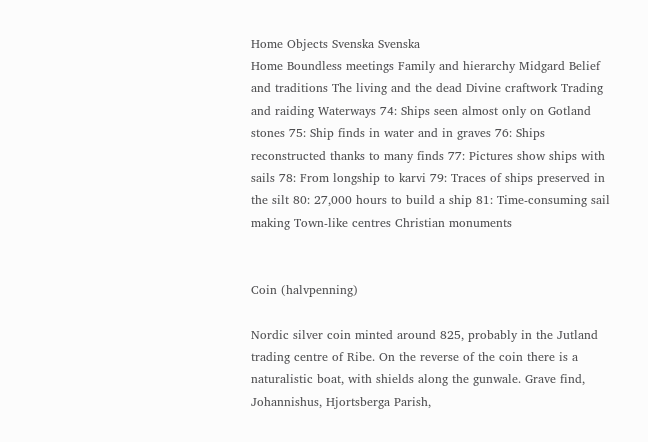Home Objects Svenska Svenska
Home Boundless meetings Family and hierarchy Midgard Belief and traditions The living and the dead Divine craftwork Trading and raiding Waterways 74: Ships seen almost only on Gotland stones 75: Ship finds in water and in graves 76: Ships reconstructed thanks to many finds 77: Pictures show ships with sails 78: From longship to karvi 79: Traces of ships preserved in the silt 80: 27,000 hours to build a ship 81: Time-consuming sail making Town-like centres Christian monuments


Coin (halvpenning)

Nordic silver coin minted around 825, probably in the Jutland trading centre of Ribe. On the reverse of the coin there is a naturalistic boat, with shields along the gunwale. Grave find, Johannishus, Hjortsberga Parish,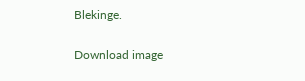Blekinge.

Download image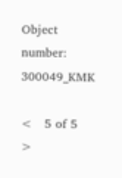Object number: 300049_KMK

<   5 of 5  >